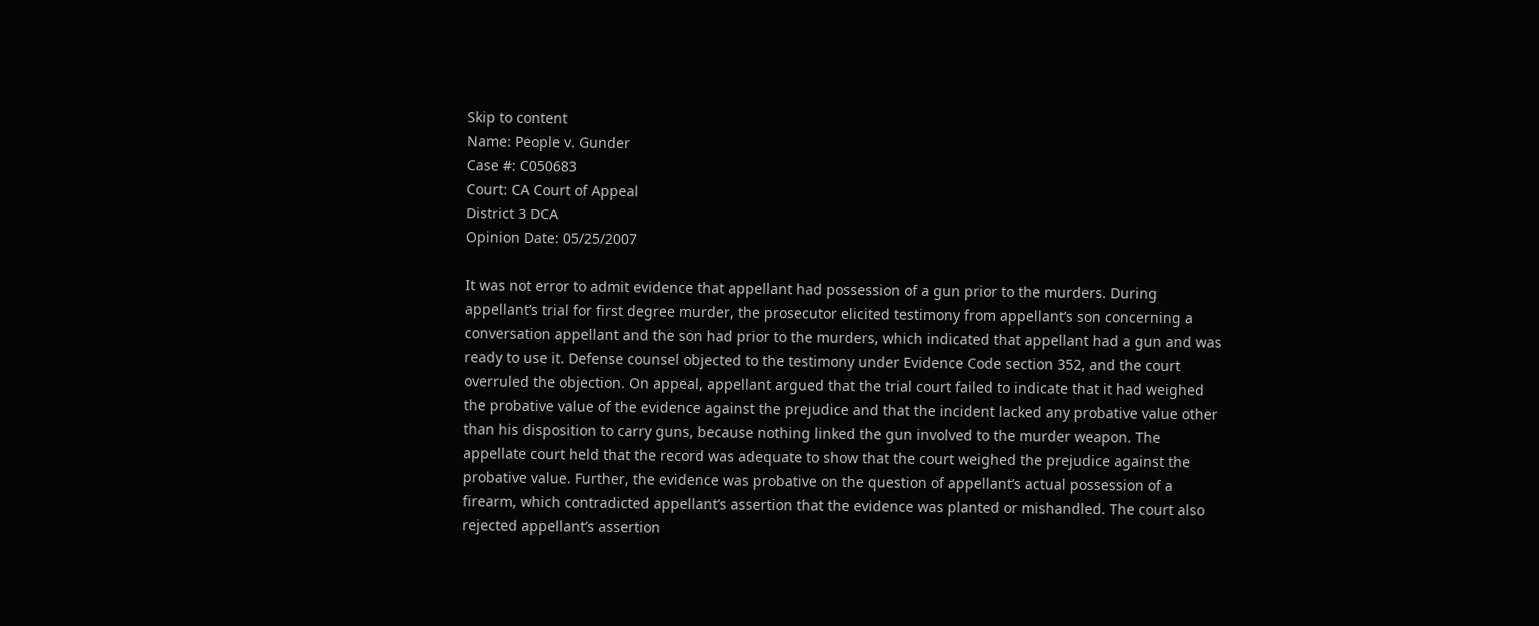Skip to content
Name: People v. Gunder
Case #: C050683
Court: CA Court of Appeal
District 3 DCA
Opinion Date: 05/25/2007

It was not error to admit evidence that appellant had possession of a gun prior to the murders. During appellant’s trial for first degree murder, the prosecutor elicited testimony from appellant’s son concerning a conversation appellant and the son had prior to the murders, which indicated that appellant had a gun and was ready to use it. Defense counsel objected to the testimony under Evidence Code section 352, and the court overruled the objection. On appeal, appellant argued that the trial court failed to indicate that it had weighed the probative value of the evidence against the prejudice and that the incident lacked any probative value other than his disposition to carry guns, because nothing linked the gun involved to the murder weapon. The appellate court held that the record was adequate to show that the court weighed the prejudice against the probative value. Further, the evidence was probative on the question of appellant’s actual possession of a firearm, which contradicted appellant’s assertion that the evidence was planted or mishandled. The court also rejected appellant’s assertion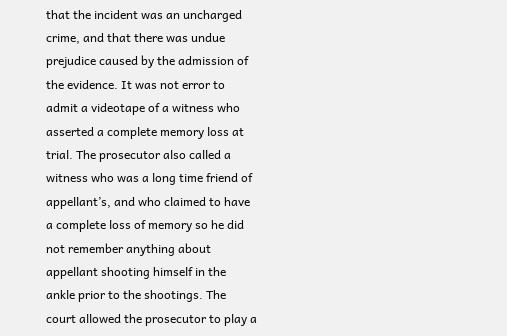that the incident was an uncharged crime, and that there was undue prejudice caused by the admission of the evidence. It was not error to admit a videotape of a witness who asserted a complete memory loss at trial. The prosecutor also called a witness who was a long time friend of appellant’s, and who claimed to have a complete loss of memory so he did not remember anything about appellant shooting himself in the ankle prior to the shootings. The court allowed the prosecutor to play a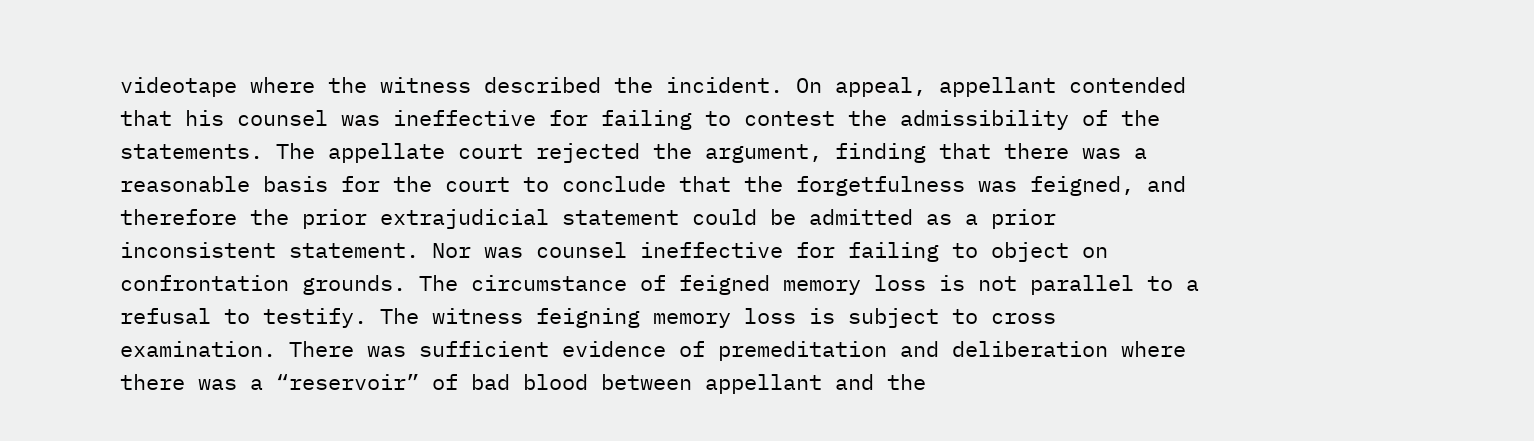videotape where the witness described the incident. On appeal, appellant contended that his counsel was ineffective for failing to contest the admissibility of the statements. The appellate court rejected the argument, finding that there was a reasonable basis for the court to conclude that the forgetfulness was feigned, and therefore the prior extrajudicial statement could be admitted as a prior inconsistent statement. Nor was counsel ineffective for failing to object on confrontation grounds. The circumstance of feigned memory loss is not parallel to a refusal to testify. The witness feigning memory loss is subject to cross examination. There was sufficient evidence of premeditation and deliberation where there was a “reservoir” of bad blood between appellant and the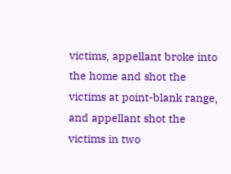victims, appellant broke into the home and shot the victims at point-blank range, and appellant shot the victims in two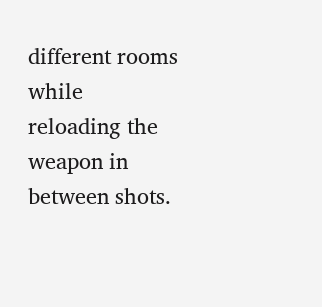different rooms while reloading the weapon in between shots.